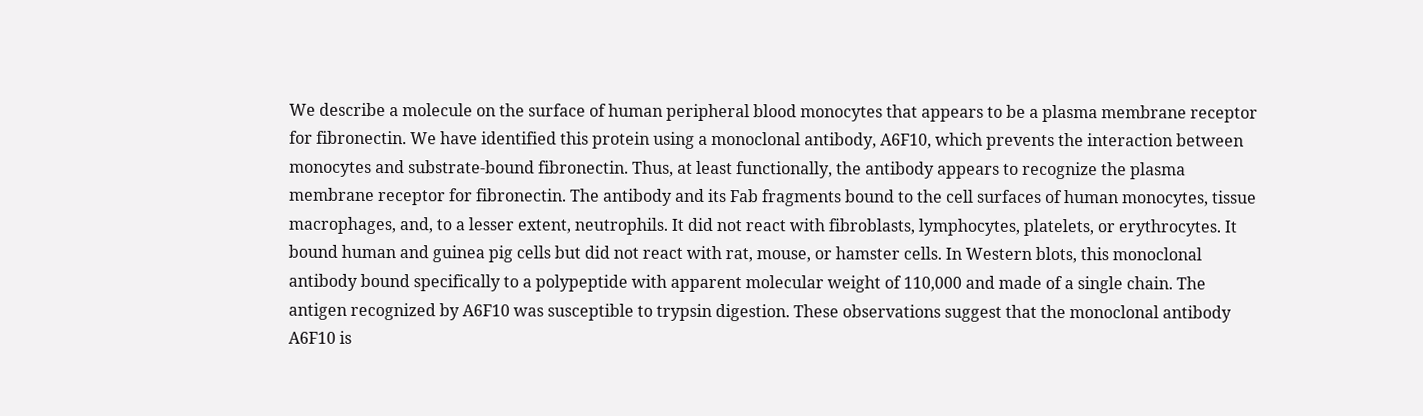We describe a molecule on the surface of human peripheral blood monocytes that appears to be a plasma membrane receptor for fibronectin. We have identified this protein using a monoclonal antibody, A6F10, which prevents the interaction between monocytes and substrate-bound fibronectin. Thus, at least functionally, the antibody appears to recognize the plasma membrane receptor for fibronectin. The antibody and its Fab fragments bound to the cell surfaces of human monocytes, tissue macrophages, and, to a lesser extent, neutrophils. It did not react with fibroblasts, lymphocytes, platelets, or erythrocytes. It bound human and guinea pig cells but did not react with rat, mouse, or hamster cells. In Western blots, this monoclonal antibody bound specifically to a polypeptide with apparent molecular weight of 110,000 and made of a single chain. The antigen recognized by A6F10 was susceptible to trypsin digestion. These observations suggest that the monoclonal antibody A6F10 is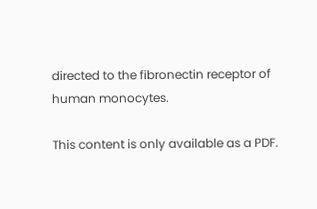directed to the fibronectin receptor of human monocytes.

This content is only available as a PDF.